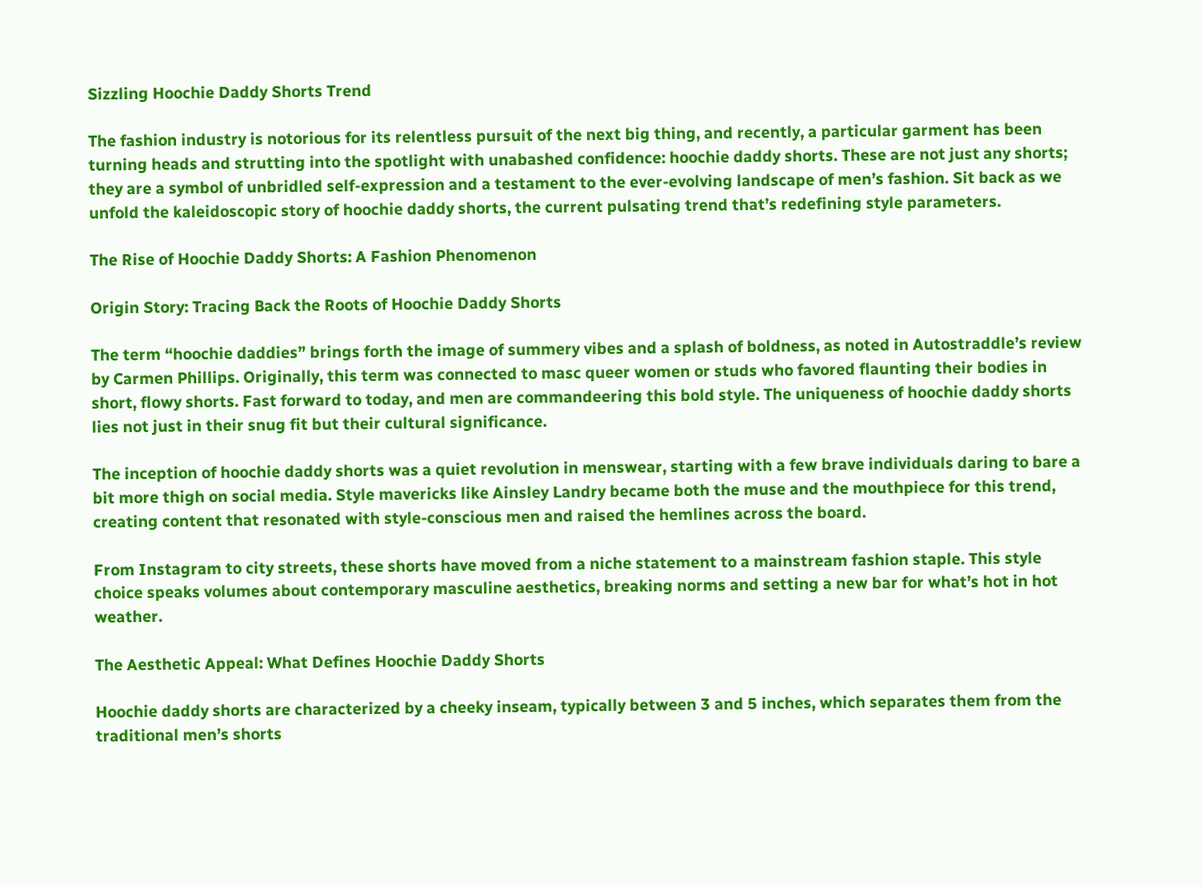Sizzling Hoochie Daddy Shorts Trend

The fashion industry is notorious for its relentless pursuit of the next big thing, and recently, a particular garment has been turning heads and strutting into the spotlight with unabashed confidence: hoochie daddy shorts. These are not just any shorts; they are a symbol of unbridled self-expression and a testament to the ever-evolving landscape of men’s fashion. Sit back as we unfold the kaleidoscopic story of hoochie daddy shorts, the current pulsating trend that’s redefining style parameters.

The Rise of Hoochie Daddy Shorts: A Fashion Phenomenon

Origin Story: Tracing Back the Roots of Hoochie Daddy Shorts

The term “hoochie daddies” brings forth the image of summery vibes and a splash of boldness, as noted in Autostraddle’s review by Carmen Phillips. Originally, this term was connected to masc queer women or studs who favored flaunting their bodies in short, flowy shorts. Fast forward to today, and men are commandeering this bold style. The uniqueness of hoochie daddy shorts lies not just in their snug fit but their cultural significance.

The inception of hoochie daddy shorts was a quiet revolution in menswear, starting with a few brave individuals daring to bare a bit more thigh on social media. Style mavericks like Ainsley Landry became both the muse and the mouthpiece for this trend, creating content that resonated with style-conscious men and raised the hemlines across the board.

From Instagram to city streets, these shorts have moved from a niche statement to a mainstream fashion staple. This style choice speaks volumes about contemporary masculine aesthetics, breaking norms and setting a new bar for what’s hot in hot weather.

The Aesthetic Appeal: What Defines Hoochie Daddy Shorts

Hoochie daddy shorts are characterized by a cheeky inseam, typically between 3 and 5 inches, which separates them from the traditional men’s shorts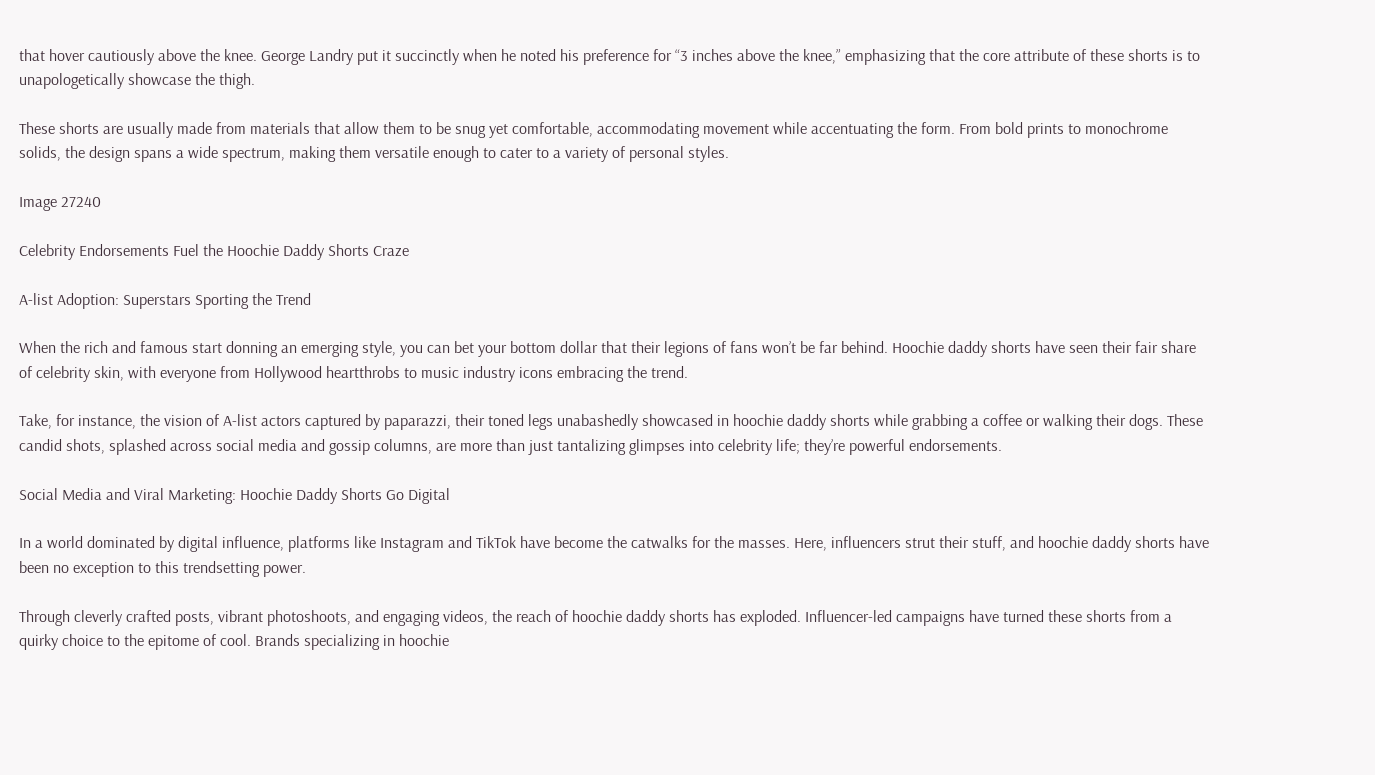that hover cautiously above the knee. George Landry put it succinctly when he noted his preference for “3 inches above the knee,” emphasizing that the core attribute of these shorts is to unapologetically showcase the thigh.

These shorts are usually made from materials that allow them to be snug yet comfortable, accommodating movement while accentuating the form. From bold prints to monochrome solids, the design spans a wide spectrum, making them versatile enough to cater to a variety of personal styles.

Image 27240

Celebrity Endorsements Fuel the Hoochie Daddy Shorts Craze

A-list Adoption: Superstars Sporting the Trend

When the rich and famous start donning an emerging style, you can bet your bottom dollar that their legions of fans won’t be far behind. Hoochie daddy shorts have seen their fair share of celebrity skin, with everyone from Hollywood heartthrobs to music industry icons embracing the trend.

Take, for instance, the vision of A-list actors captured by paparazzi, their toned legs unabashedly showcased in hoochie daddy shorts while grabbing a coffee or walking their dogs. These candid shots, splashed across social media and gossip columns, are more than just tantalizing glimpses into celebrity life; they’re powerful endorsements.

Social Media and Viral Marketing: Hoochie Daddy Shorts Go Digital

In a world dominated by digital influence, platforms like Instagram and TikTok have become the catwalks for the masses. Here, influencers strut their stuff, and hoochie daddy shorts have been no exception to this trendsetting power.

Through cleverly crafted posts, vibrant photoshoots, and engaging videos, the reach of hoochie daddy shorts has exploded. Influencer-led campaigns have turned these shorts from a quirky choice to the epitome of cool. Brands specializing in hoochie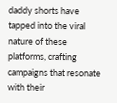daddy shorts have tapped into the viral nature of these platforms, crafting campaigns that resonate with their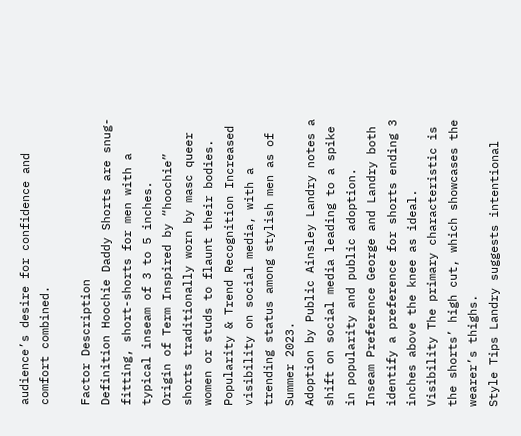audience’s desire for confidence and comfort combined.

Factor Description
Definition Hoochie Daddy Shorts are snug-fitting, short-shorts for men with a typical inseam of 3 to 5 inches.
Origin of Term Inspired by “hoochie” shorts traditionally worn by masc queer women or studs to flaunt their bodies.
Popularity & Trend Recognition Increased visibility on social media, with a trending status among stylish men as of Summer 2023.
Adoption by Public Ainsley Landry notes a shift on social media leading to a spike in popularity and public adoption.
Inseam Preference George and Landry both identify a preference for shorts ending 3 inches above the knee as ideal.
Visibility The primary characteristic is the shorts’ high cut, which showcases the wearer’s thighs.
Style Tips Landry suggests intentional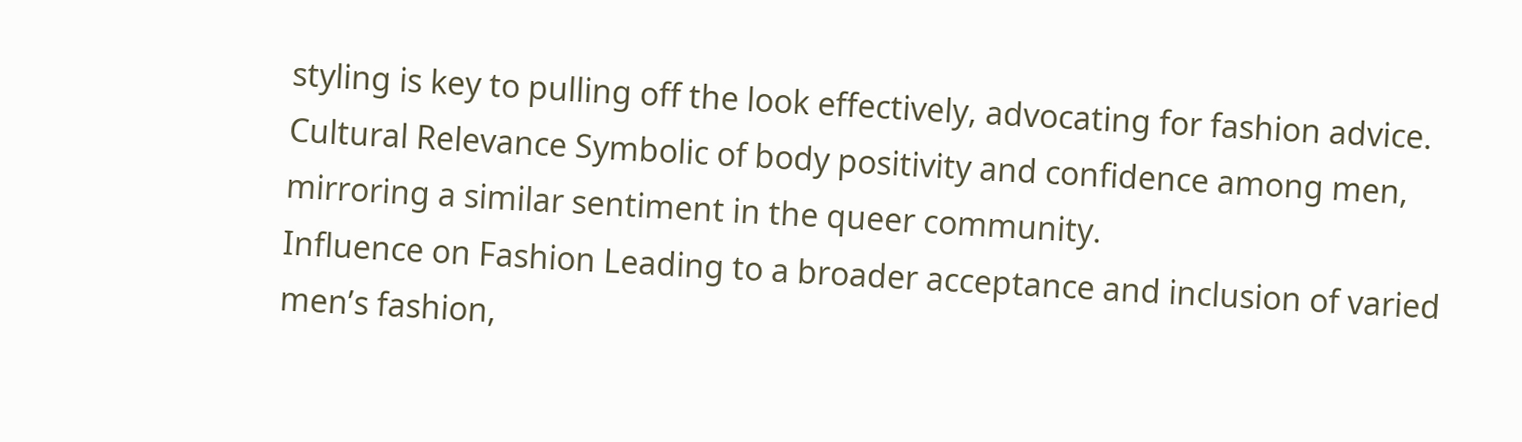styling is key to pulling off the look effectively, advocating for fashion advice.
Cultural Relevance Symbolic of body positivity and confidence among men, mirroring a similar sentiment in the queer community.
Influence on Fashion Leading to a broader acceptance and inclusion of varied men’s fashion,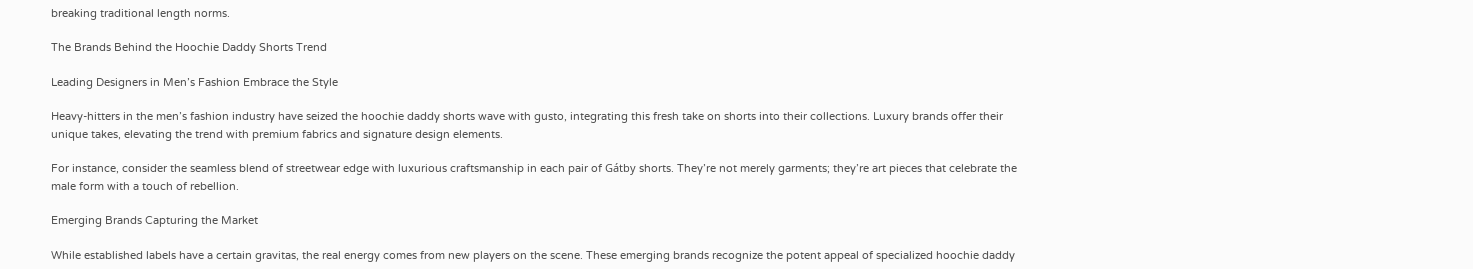breaking traditional length norms.

The Brands Behind the Hoochie Daddy Shorts Trend

Leading Designers in Men’s Fashion Embrace the Style

Heavy-hitters in the men’s fashion industry have seized the hoochie daddy shorts wave with gusto, integrating this fresh take on shorts into their collections. Luxury brands offer their unique takes, elevating the trend with premium fabrics and signature design elements.

For instance, consider the seamless blend of streetwear edge with luxurious craftsmanship in each pair of Gátby shorts. They’re not merely garments; they’re art pieces that celebrate the male form with a touch of rebellion.

Emerging Brands Capturing the Market

While established labels have a certain gravitas, the real energy comes from new players on the scene. These emerging brands recognize the potent appeal of specialized hoochie daddy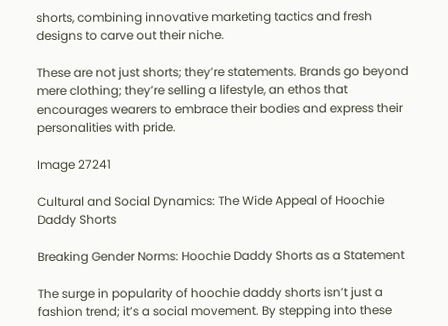shorts, combining innovative marketing tactics and fresh designs to carve out their niche.

These are not just shorts; they’re statements. Brands go beyond mere clothing; they’re selling a lifestyle, an ethos that encourages wearers to embrace their bodies and express their personalities with pride.

Image 27241

Cultural and Social Dynamics: The Wide Appeal of Hoochie Daddy Shorts

Breaking Gender Norms: Hoochie Daddy Shorts as a Statement

The surge in popularity of hoochie daddy shorts isn’t just a fashion trend; it’s a social movement. By stepping into these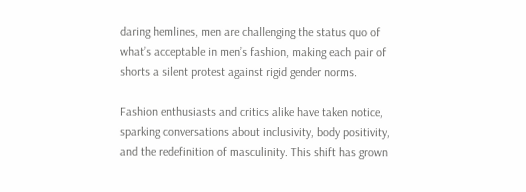daring hemlines, men are challenging the status quo of what’s acceptable in men’s fashion, making each pair of shorts a silent protest against rigid gender norms.

Fashion enthusiasts and critics alike have taken notice, sparking conversations about inclusivity, body positivity, and the redefinition of masculinity. This shift has grown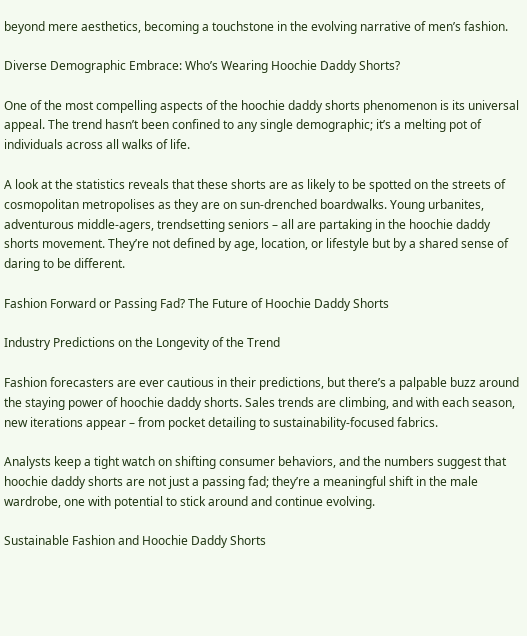beyond mere aesthetics, becoming a touchstone in the evolving narrative of men’s fashion.

Diverse Demographic Embrace: Who’s Wearing Hoochie Daddy Shorts?

One of the most compelling aspects of the hoochie daddy shorts phenomenon is its universal appeal. The trend hasn’t been confined to any single demographic; it’s a melting pot of individuals across all walks of life.

A look at the statistics reveals that these shorts are as likely to be spotted on the streets of cosmopolitan metropolises as they are on sun-drenched boardwalks. Young urbanites, adventurous middle-agers, trendsetting seniors – all are partaking in the hoochie daddy shorts movement. They’re not defined by age, location, or lifestyle but by a shared sense of daring to be different.

Fashion Forward or Passing Fad? The Future of Hoochie Daddy Shorts

Industry Predictions on the Longevity of the Trend

Fashion forecasters are ever cautious in their predictions, but there’s a palpable buzz around the staying power of hoochie daddy shorts. Sales trends are climbing, and with each season, new iterations appear – from pocket detailing to sustainability-focused fabrics.

Analysts keep a tight watch on shifting consumer behaviors, and the numbers suggest that hoochie daddy shorts are not just a passing fad; they’re a meaningful shift in the male wardrobe, one with potential to stick around and continue evolving.

Sustainable Fashion and Hoochie Daddy Shorts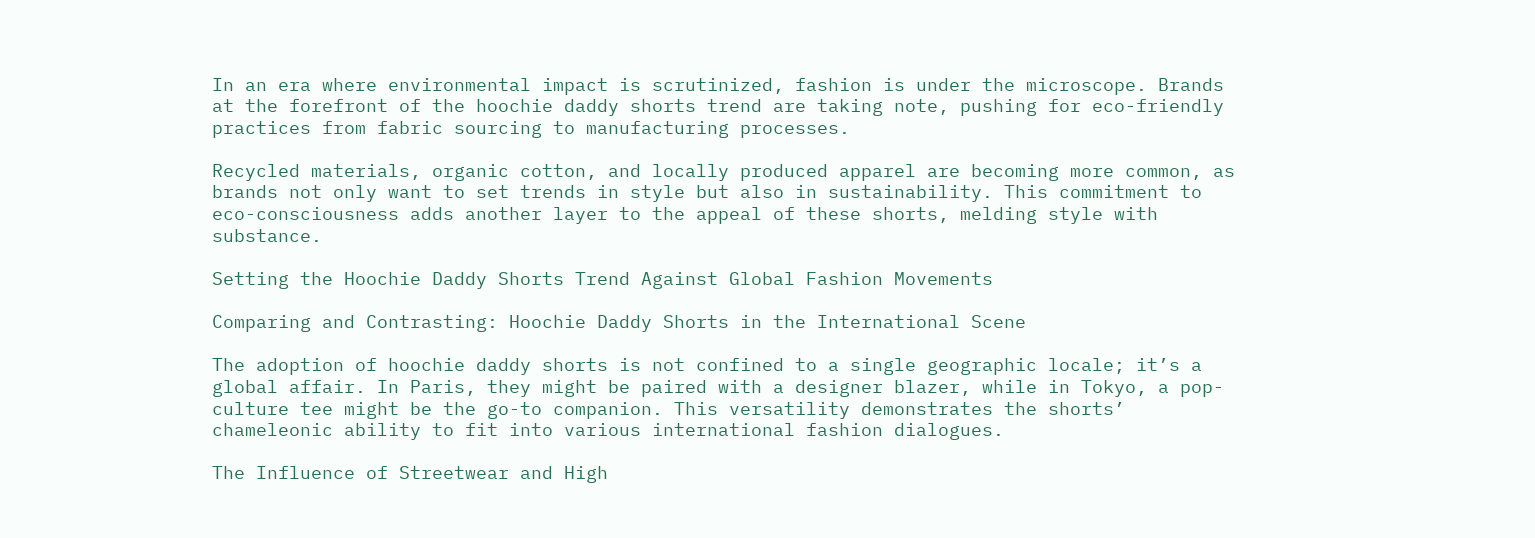In an era where environmental impact is scrutinized, fashion is under the microscope. Brands at the forefront of the hoochie daddy shorts trend are taking note, pushing for eco-friendly practices from fabric sourcing to manufacturing processes.

Recycled materials, organic cotton, and locally produced apparel are becoming more common, as brands not only want to set trends in style but also in sustainability. This commitment to eco-consciousness adds another layer to the appeal of these shorts, melding style with substance.

Setting the Hoochie Daddy Shorts Trend Against Global Fashion Movements

Comparing and Contrasting: Hoochie Daddy Shorts in the International Scene

The adoption of hoochie daddy shorts is not confined to a single geographic locale; it’s a global affair. In Paris, they might be paired with a designer blazer, while in Tokyo, a pop-culture tee might be the go-to companion. This versatility demonstrates the shorts’ chameleonic ability to fit into various international fashion dialogues.

The Influence of Streetwear and High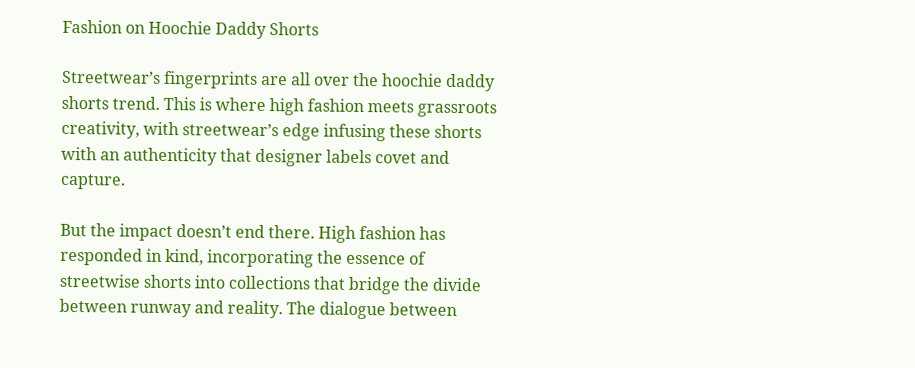Fashion on Hoochie Daddy Shorts

Streetwear’s fingerprints are all over the hoochie daddy shorts trend. This is where high fashion meets grassroots creativity, with streetwear’s edge infusing these shorts with an authenticity that designer labels covet and capture.

But the impact doesn’t end there. High fashion has responded in kind, incorporating the essence of streetwise shorts into collections that bridge the divide between runway and reality. The dialogue between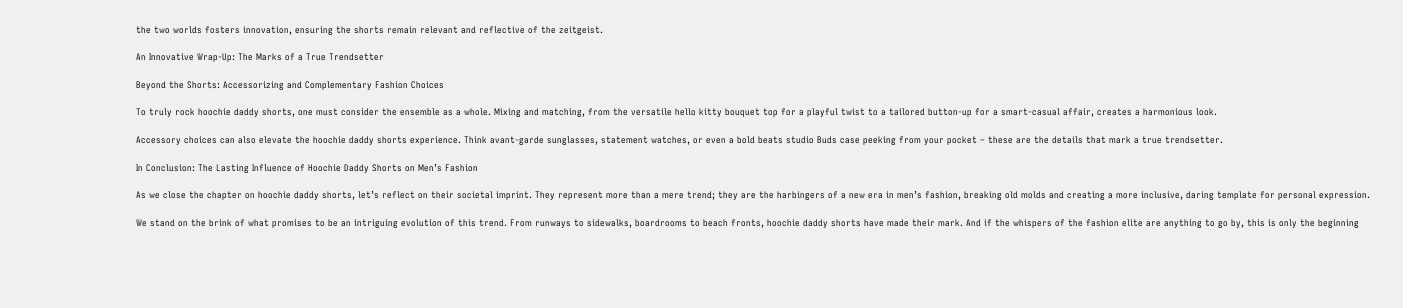the two worlds fosters innovation, ensuring the shorts remain relevant and reflective of the zeitgeist.

An Innovative Wrap-Up: The Marks of a True Trendsetter

Beyond the Shorts: Accessorizing and Complementary Fashion Choices

To truly rock hoochie daddy shorts, one must consider the ensemble as a whole. Mixing and matching, from the versatile hello kitty bouquet top for a playful twist to a tailored button-up for a smart-casual affair, creates a harmonious look.

Accessory choices can also elevate the hoochie daddy shorts experience. Think avant-garde sunglasses, statement watches, or even a bold beats studio Buds case peeking from your pocket – these are the details that mark a true trendsetter.

In Conclusion: The Lasting Influence of Hoochie Daddy Shorts on Men’s Fashion

As we close the chapter on hoochie daddy shorts, let’s reflect on their societal imprint. They represent more than a mere trend; they are the harbingers of a new era in men’s fashion, breaking old molds and creating a more inclusive, daring template for personal expression.

We stand on the brink of what promises to be an intriguing evolution of this trend. From runways to sidewalks, boardrooms to beach fronts, hoochie daddy shorts have made their mark. And if the whispers of the fashion elite are anything to go by, this is only the beginning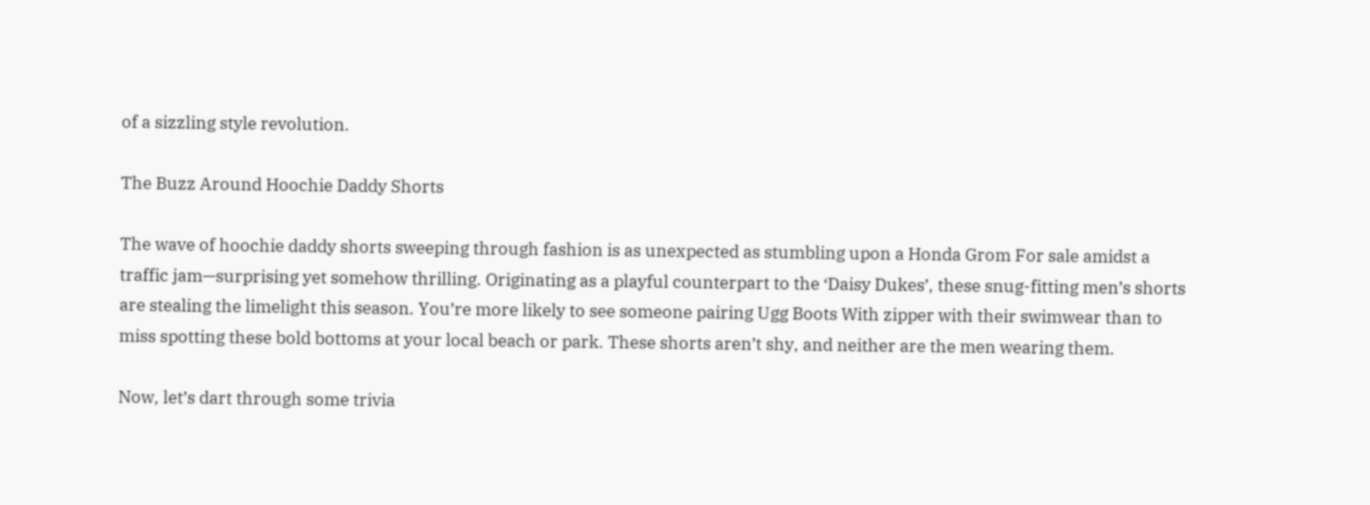of a sizzling style revolution.

The Buzz Around Hoochie Daddy Shorts

The wave of hoochie daddy shorts sweeping through fashion is as unexpected as stumbling upon a Honda Grom For sale amidst a traffic jam—surprising yet somehow thrilling. Originating as a playful counterpart to the ‘Daisy Dukes’, these snug-fitting men’s shorts are stealing the limelight this season. You’re more likely to see someone pairing Ugg Boots With zipper with their swimwear than to miss spotting these bold bottoms at your local beach or park. These shorts aren’t shy, and neither are the men wearing them.

Now, let’s dart through some trivia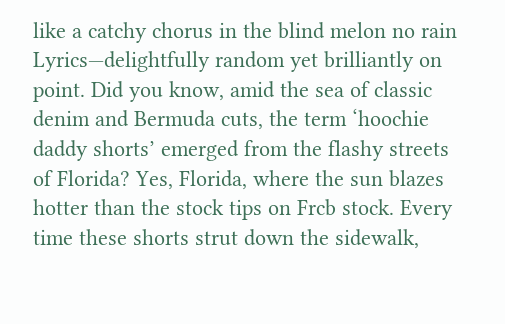like a catchy chorus in the blind melon no rain Lyrics—delightfully random yet brilliantly on point. Did you know, amid the sea of classic denim and Bermuda cuts, the term ‘hoochie daddy shorts’ emerged from the flashy streets of Florida? Yes, Florida, where the sun blazes hotter than the stock tips on Frcb stock. Every time these shorts strut down the sidewalk,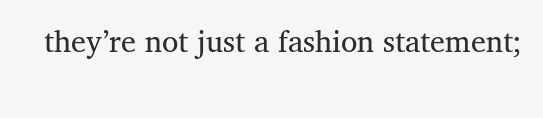they’re not just a fashion statement;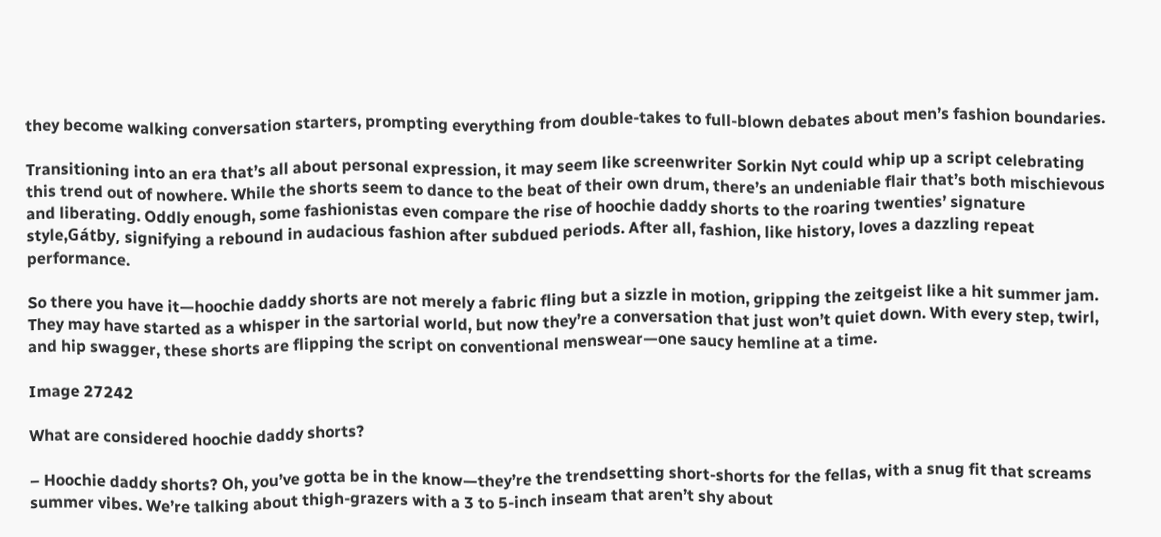they become walking conversation starters, prompting everything from double-takes to full-blown debates about men’s fashion boundaries.

Transitioning into an era that’s all about personal expression, it may seem like screenwriter Sorkin Nyt could whip up a script celebrating this trend out of nowhere. While the shorts seem to dance to the beat of their own drum, there’s an undeniable flair that’s both mischievous and liberating. Oddly enough, some fashionistas even compare the rise of hoochie daddy shorts to the roaring twenties’ signature style,Gátby, signifying a rebound in audacious fashion after subdued periods. After all, fashion, like history, loves a dazzling repeat performance.

So there you have it—hoochie daddy shorts are not merely a fabric fling but a sizzle in motion, gripping the zeitgeist like a hit summer jam. They may have started as a whisper in the sartorial world, but now they’re a conversation that just won’t quiet down. With every step, twirl, and hip swagger, these shorts are flipping the script on conventional menswear—one saucy hemline at a time.

Image 27242

What are considered hoochie daddy shorts?

– Hoochie daddy shorts? Oh, you’ve gotta be in the know—they’re the trendsetting short-shorts for the fellas, with a snug fit that screams summer vibes. We’re talking about thigh-grazers with a 3 to 5-inch inseam that aren’t shy about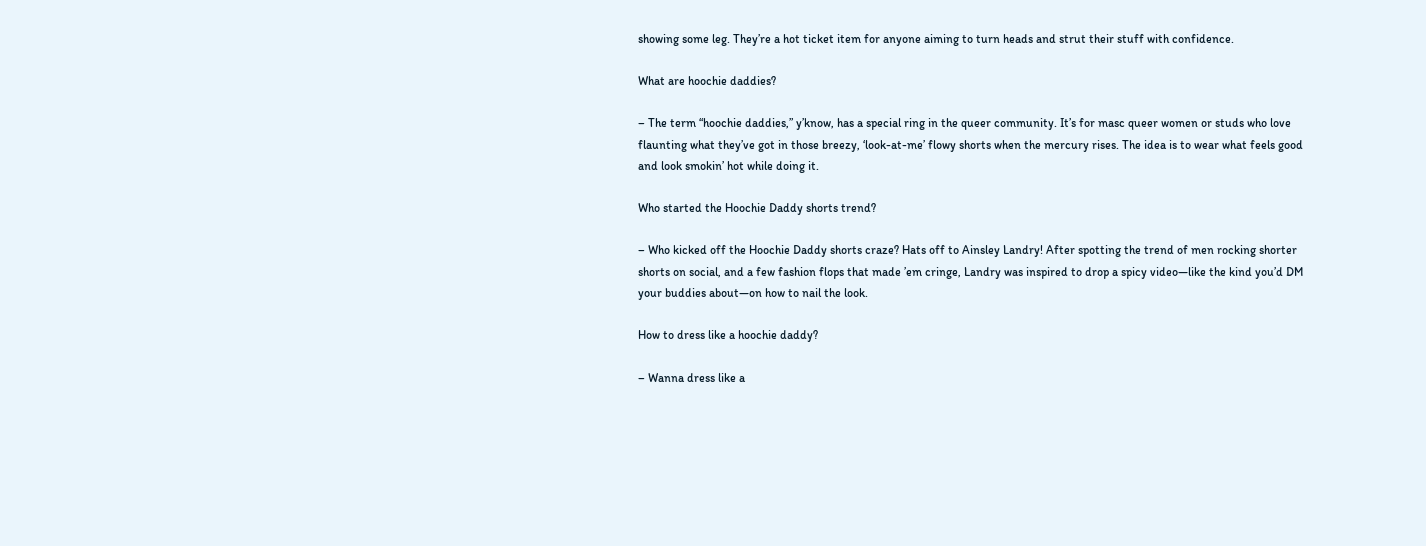showing some leg. They’re a hot ticket item for anyone aiming to turn heads and strut their stuff with confidence.

What are hoochie daddies?

– The term “hoochie daddies,” y’know, has a special ring in the queer community. It’s for masc queer women or studs who love flaunting what they’ve got in those breezy, ‘look-at-me’ flowy shorts when the mercury rises. The idea is to wear what feels good and look smokin’ hot while doing it.

Who started the Hoochie Daddy shorts trend?

– Who kicked off the Hoochie Daddy shorts craze? Hats off to Ainsley Landry! After spotting the trend of men rocking shorter shorts on social, and a few fashion flops that made ’em cringe, Landry was inspired to drop a spicy video—like the kind you’d DM your buddies about—on how to nail the look.

How to dress like a hoochie daddy?

– Wanna dress like a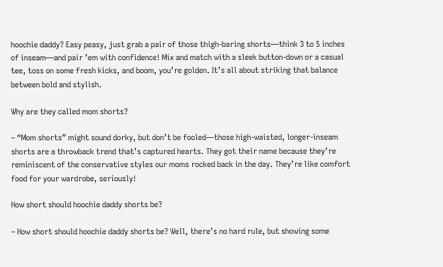hoochie daddy? Easy peasy, just grab a pair of those thigh-baring shorts—think 3 to 5 inches of inseam—and pair ’em with confidence! Mix and match with a sleek button-down or a casual tee, toss on some fresh kicks, and boom, you’re golden. It’s all about striking that balance between bold and stylish.

Why are they called mom shorts?

– “Mom shorts” might sound dorky, but don’t be fooled—those high-waisted, longer-inseam shorts are a throwback trend that’s captured hearts. They got their name because they’re reminiscent of the conservative styles our moms rocked back in the day. They’re like comfort food for your wardrobe, seriously!

How short should hoochie daddy shorts be?

– How short should hoochie daddy shorts be? Well, there’s no hard rule, but showing some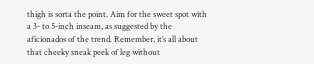thigh is sorta the point. Aim for the sweet spot with a 3- to 5-inch inseam, as suggested by the aficionados of the trend. Remember, it’s all about that cheeky sneak peek of leg without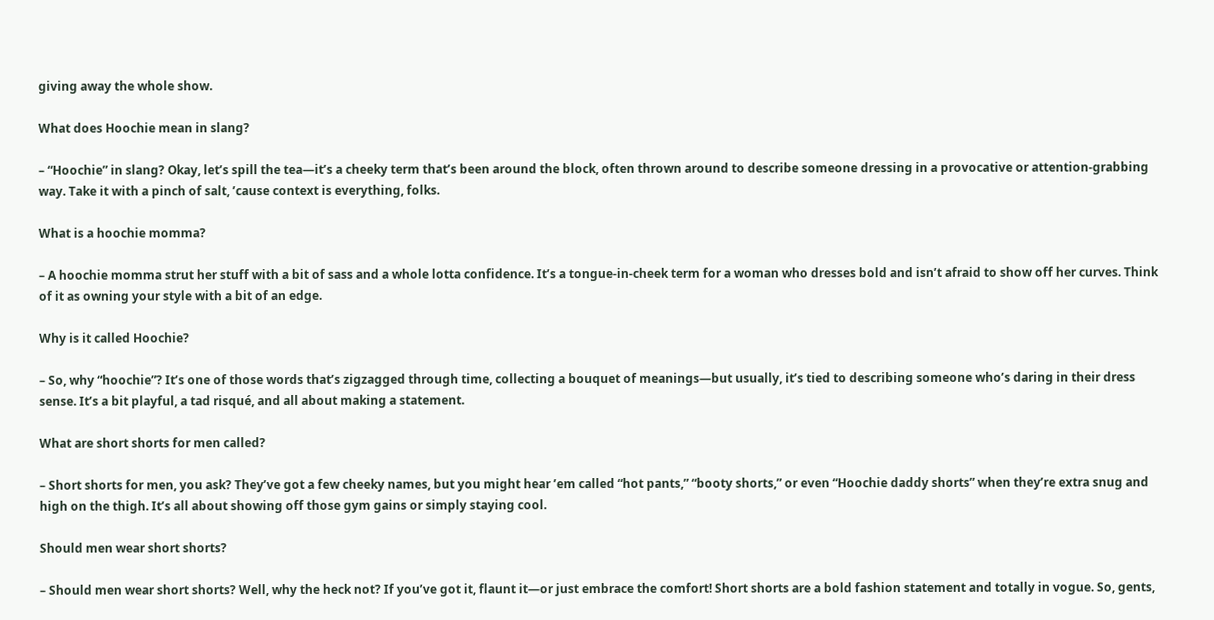giving away the whole show.

What does Hoochie mean in slang?

– “Hoochie” in slang? Okay, let’s spill the tea—it’s a cheeky term that’s been around the block, often thrown around to describe someone dressing in a provocative or attention-grabbing way. Take it with a pinch of salt, ’cause context is everything, folks.

What is a hoochie momma?

– A hoochie momma strut her stuff with a bit of sass and a whole lotta confidence. It’s a tongue-in-cheek term for a woman who dresses bold and isn’t afraid to show off her curves. Think of it as owning your style with a bit of an edge.

Why is it called Hoochie?

– So, why “hoochie”? It’s one of those words that’s zigzagged through time, collecting a bouquet of meanings—but usually, it’s tied to describing someone who’s daring in their dress sense. It’s a bit playful, a tad risqué, and all about making a statement.

What are short shorts for men called?

– Short shorts for men, you ask? They’ve got a few cheeky names, but you might hear ’em called “hot pants,” “booty shorts,” or even “Hoochie daddy shorts” when they’re extra snug and high on the thigh. It’s all about showing off those gym gains or simply staying cool.

Should men wear short shorts?

– Should men wear short shorts? Well, why the heck not? If you’ve got it, flaunt it—or just embrace the comfort! Short shorts are a bold fashion statement and totally in vogue. So, gents,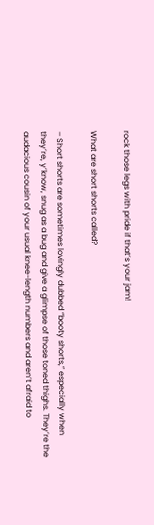rock those legs with pride if that’s your jam!

What are short shorts called?

– Short shorts are sometimes lovingly dubbed “booty shorts,” especially when they’re, y’know, snug as a bug and give a glimpse of those toned thighs. They’re the audacious cousin of your usual knee-length numbers and aren’t afraid to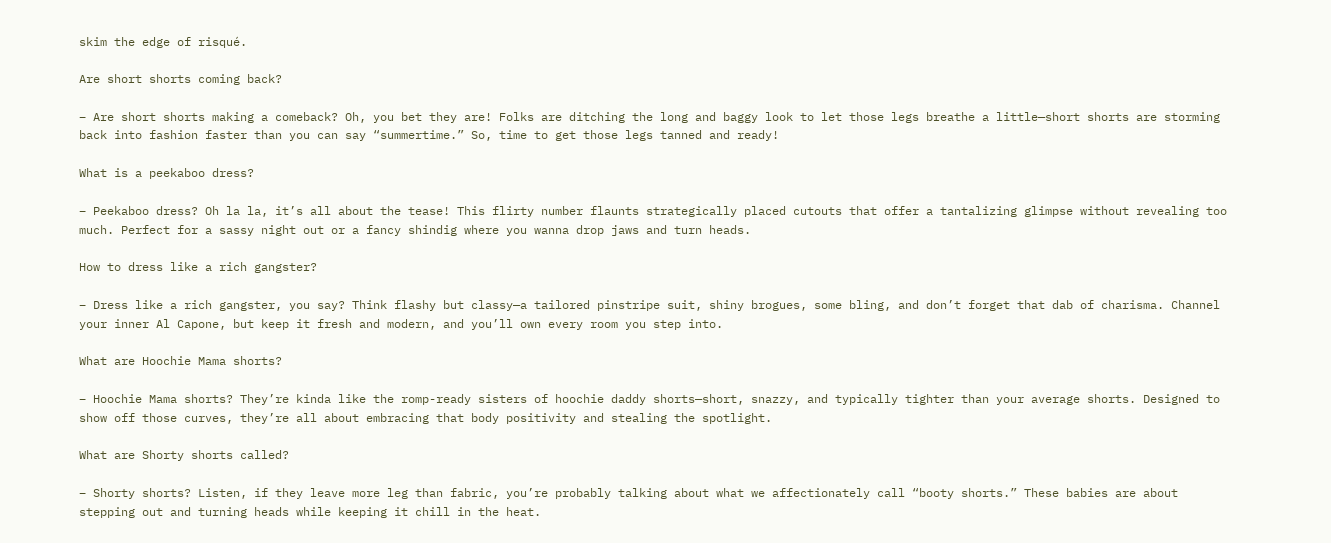skim the edge of risqué.

Are short shorts coming back?

– Are short shorts making a comeback? Oh, you bet they are! Folks are ditching the long and baggy look to let those legs breathe a little—short shorts are storming back into fashion faster than you can say “summertime.” So, time to get those legs tanned and ready!

What is a peekaboo dress?

– Peekaboo dress? Oh la la, it’s all about the tease! This flirty number flaunts strategically placed cutouts that offer a tantalizing glimpse without revealing too much. Perfect for a sassy night out or a fancy shindig where you wanna drop jaws and turn heads.

How to dress like a rich gangster?

– Dress like a rich gangster, you say? Think flashy but classy—a tailored pinstripe suit, shiny brogues, some bling, and don’t forget that dab of charisma. Channel your inner Al Capone, but keep it fresh and modern, and you’ll own every room you step into.

What are Hoochie Mama shorts?

– Hoochie Mama shorts? They’re kinda like the romp-ready sisters of hoochie daddy shorts—short, snazzy, and typically tighter than your average shorts. Designed to show off those curves, they’re all about embracing that body positivity and stealing the spotlight.

What are Shorty shorts called?

– Shorty shorts? Listen, if they leave more leg than fabric, you’re probably talking about what we affectionately call “booty shorts.” These babies are about stepping out and turning heads while keeping it chill in the heat.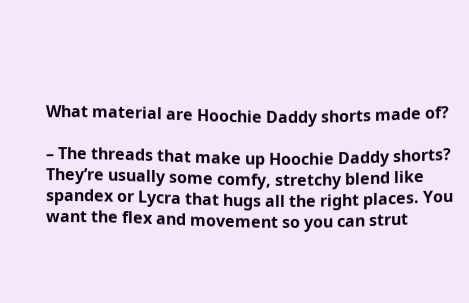What material are Hoochie Daddy shorts made of?

– The threads that make up Hoochie Daddy shorts? They’re usually some comfy, stretchy blend like spandex or Lycra that hugs all the right places. You want the flex and movement so you can strut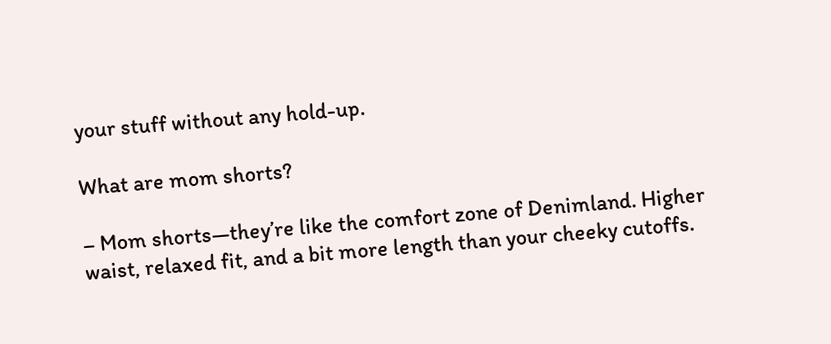your stuff without any hold-up.

What are mom shorts?

– Mom shorts—they’re like the comfort zone of Denimland. Higher waist, relaxed fit, and a bit more length than your cheeky cutoffs.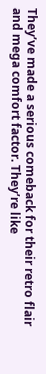They’ve made a serious comeback for their retro flair and mega comfort factor. They’re like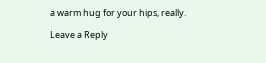a warm hug for your hips, really.

Leave a Reply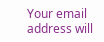Your email address will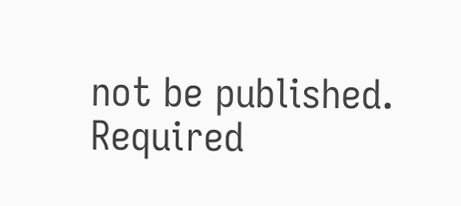not be published. Required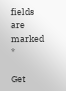fields are marked *

Get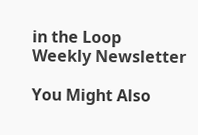in the Loop
Weekly Newsletter

You Might Also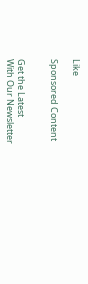Like

Sponsored Content


Get the Latest
With Our Newsletter